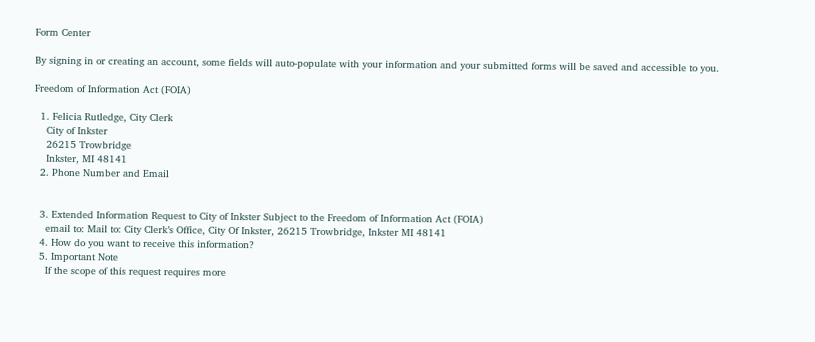Form Center

By signing in or creating an account, some fields will auto-populate with your information and your submitted forms will be saved and accessible to you.

Freedom of Information Act (FOIA)

  1. Felicia Rutledge, City Clerk
    City of Inkster
    26215 Trowbridge
    Inkster, MI 48141
  2. Phone Number and Email


  3. Extended Information Request to City of Inkster Subject to the Freedom of Information Act (FOIA)
    email to: Mail to: City Clerk’s Office, City Of Inkster, 26215 Trowbridge, Inkster MI 48141
  4. How do you want to receive this information?
  5. Important Note
    If the scope of this request requires more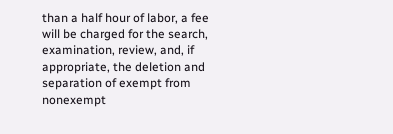than a half hour of labor, a fee will be charged for the search, examination, review, and, if appropriate, the deletion and separation of exempt from nonexempt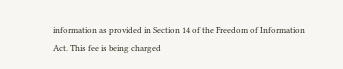information as provided in Section 14 of the Freedom of Information Act. This fee is being charged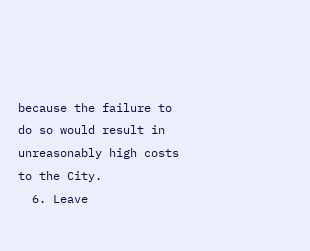because the failure to do so would result in unreasonably high costs to the City.
  6. Leave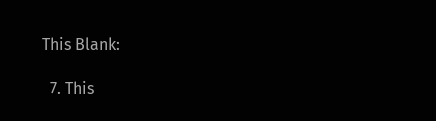This Blank:

  7. This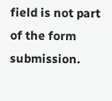field is not part of the form submission.